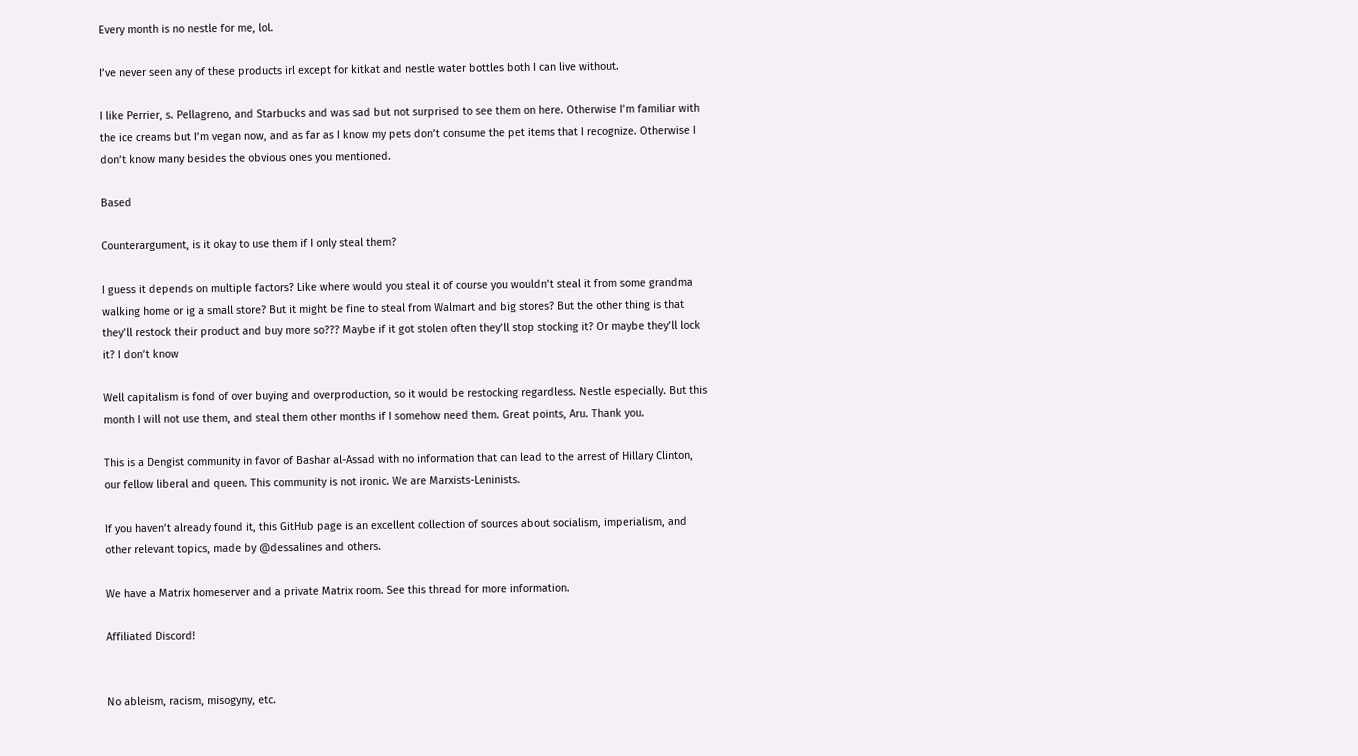Every month is no nestle for me, lol.

I’ve never seen any of these products irl except for kitkat and nestle water bottles both I can live without.

I like Perrier, s. Pellagreno, and Starbucks and was sad but not surprised to see them on here. Otherwise I’m familiar with the ice creams but I’m vegan now, and as far as I know my pets don’t consume the pet items that I recognize. Otherwise I don’t know many besides the obvious ones you mentioned.

Based

Counterargument, is it okay to use them if I only steal them?

I guess it depends on multiple factors? Like where would you steal it of course you wouldn’t steal it from some grandma walking home or ig a small store? But it might be fine to steal from Walmart and big stores? But the other thing is that they’ll restock their product and buy more so??? Maybe if it got stolen often they’ll stop stocking it? Or maybe they’ll lock it? I don’t know

Well capitalism is fond of over buying and overproduction, so it would be restocking regardless. Nestle especially. But this month I will not use them, and steal them other months if I somehow need them. Great points, Aru. Thank you.

This is a Dengist community in favor of Bashar al-Assad with no information that can lead to the arrest of Hillary Clinton, our fellow liberal and queen. This community is not ironic. We are Marxists-Leninists.

If you haven’t already found it, this GitHub page is an excellent collection of sources about socialism, imperialism, and other relevant topics, made by @dessalines and others.

We have a Matrix homeserver and a private Matrix room. See this thread for more information.

Affiliated Discord!


No ableism, racism, misogyny, etc.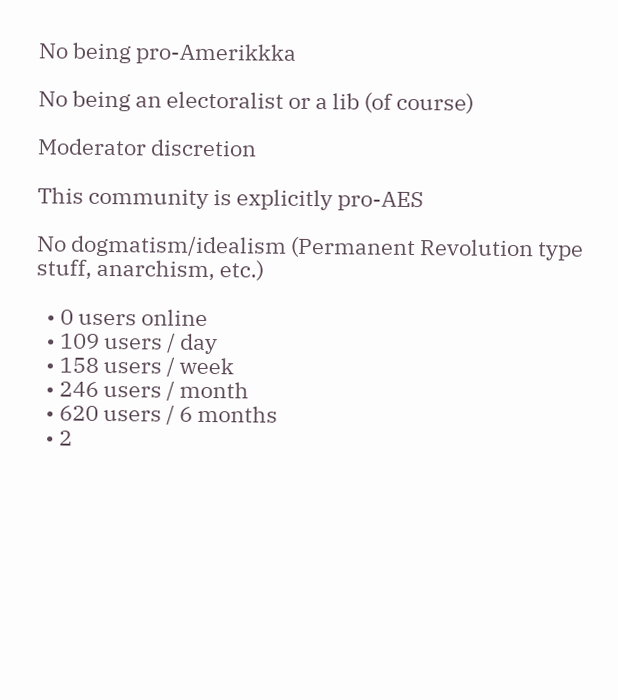No being pro-Amerikkka

No being an electoralist or a lib (of course)

Moderator discretion

This community is explicitly pro-AES

No dogmatism/idealism (Permanent Revolution type stuff, anarchism, etc.)

  • 0 users online
  • 109 users / day
  • 158 users / week
  • 246 users / month
  • 620 users / 6 months
  • 2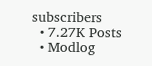subscribers
  • 7.27K Posts
  • Modlog